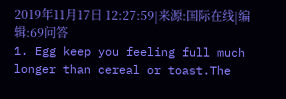2019年11月17日 12:27:59|来源:国际在线|编辑:69问答
1. Egg keep you feeling full much longer than cereal or toast.The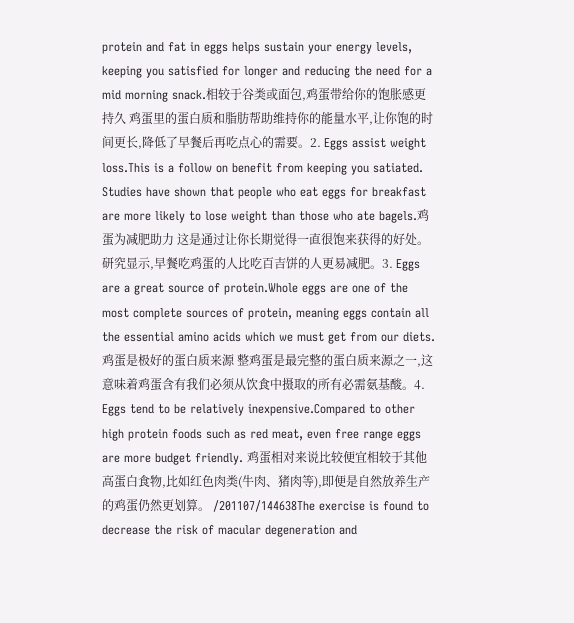protein and fat in eggs helps sustain your energy levels, keeping you satisfied for longer and reducing the need for a mid morning snack.相较于谷类或面包,鸡蛋带给你的饱胀感更持久 鸡蛋里的蛋白质和脂肪帮助维持你的能量水平,让你饱的时间更长,降低了早餐后再吃点心的需要。2. Eggs assist weight loss.This is a follow on benefit from keeping you satiated. Studies have shown that people who eat eggs for breakfast are more likely to lose weight than those who ate bagels.鸡蛋为减肥助力 这是通过让你长期觉得一直很饱来获得的好处。研究显示,早餐吃鸡蛋的人比吃百吉饼的人更易减肥。3. Eggs are a great source of protein.Whole eggs are one of the most complete sources of protein, meaning eggs contain all the essential amino acids which we must get from our diets. 鸡蛋是极好的蛋白质来源 整鸡蛋是最完整的蛋白质来源之一,这意味着鸡蛋含有我们必须从饮食中摄取的所有必需氨基酸。4. Eggs tend to be relatively inexpensive.Compared to other high protein foods such as red meat, even free range eggs are more budget friendly. 鸡蛋相对来说比较便宜相较于其他高蛋白食物,比如红色肉类(牛肉、猪肉等),即便是自然放养生产的鸡蛋仍然更划算。 /201107/144638The exercise is found to decrease the risk of macular degeneration and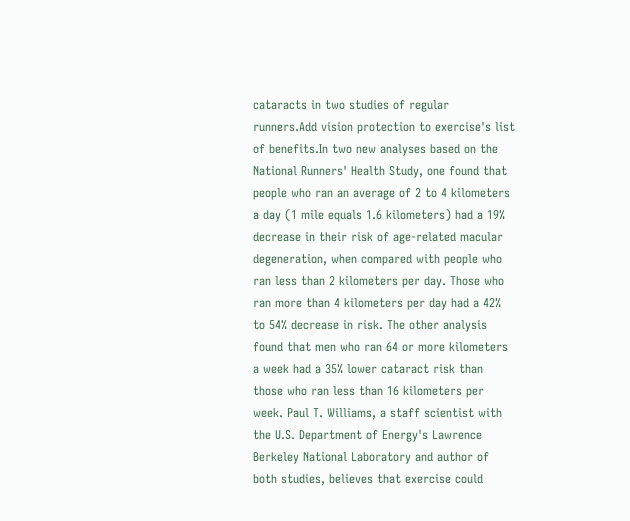cataracts in two studies of regular runners.Add vision protection to exercise's list of benefits.In two new analyses based on the National Runners' Health Study, one found that people who ran an average of 2 to 4 kilometers a day (1 mile equals 1.6 kilometers) had a 19% decrease in their risk of age-related macular degeneration, when compared with people who ran less than 2 kilometers per day. Those who ran more than 4 kilometers per day had a 42% to 54% decrease in risk. The other analysis found that men who ran 64 or more kilometers a week had a 35% lower cataract risk than those who ran less than 16 kilometers per week. Paul T. Williams, a staff scientist with the U.S. Department of Energy's Lawrence Berkeley National Laboratory and author of both studies, believes that exercise could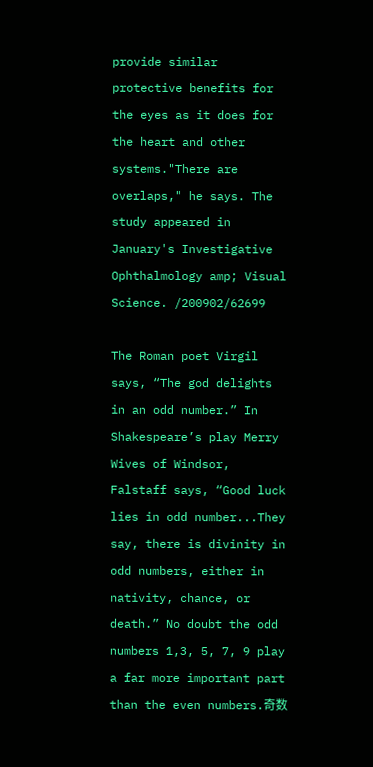provide similar protective benefits for the eyes as it does for the heart and other systems."There are overlaps," he says. The study appeared in January's Investigative Ophthalmology amp; Visual Science. /200902/62699

The Roman poet Virgil says, “The god delights in an odd number.” In Shakespeare’s play Merry Wives of Windsor, Falstaff says, “Good luck lies in odd number...They say, there is divinity in odd numbers, either in nativity, chance, or death.” No doubt the odd numbers 1,3, 5, 7, 9 play a far more important part than the even numbers.奇数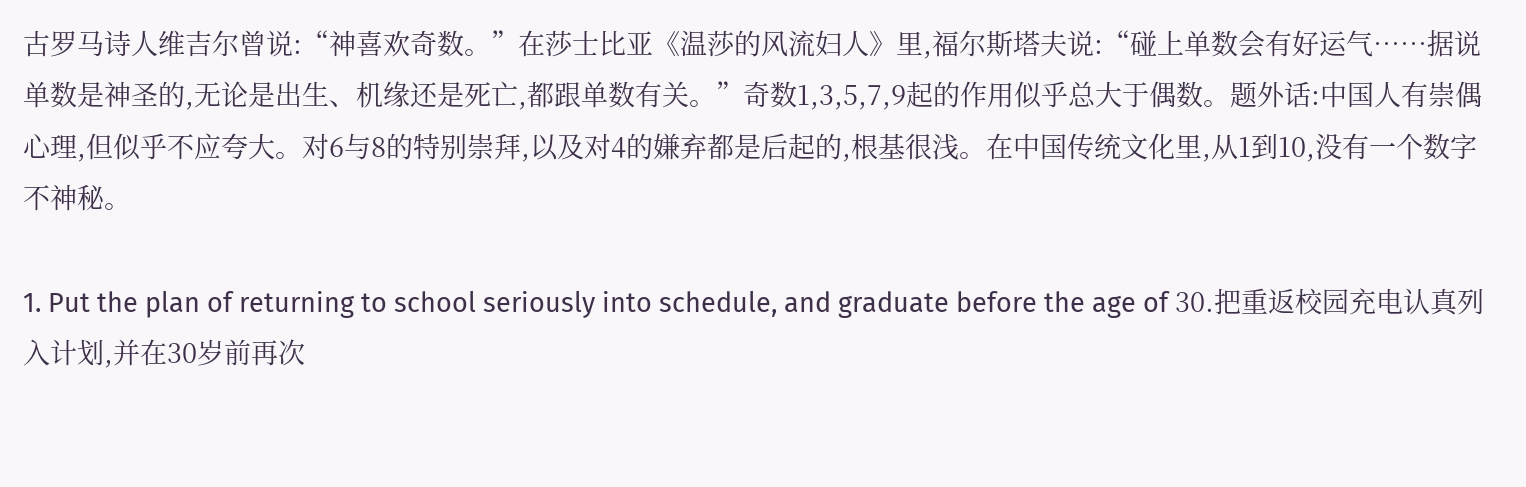古罗马诗人维吉尔曾说:“神喜欢奇数。”在莎士比亚《温莎的风流妇人》里,福尔斯塔夫说:“碰上单数会有好运气……据说单数是神圣的,无论是出生、机缘还是死亡,都跟单数有关。”奇数1,3,5,7,9起的作用似乎总大于偶数。题外话:中国人有崇偶心理,但似乎不应夸大。对6与8的特别崇拜,以及对4的嫌弃都是后起的,根基很浅。在中国传统文化里,从1到10,没有一个数字不神秘。

1. Put the plan of returning to school seriously into schedule, and graduate before the age of 30.把重返校园充电认真列入计划,并在30岁前再次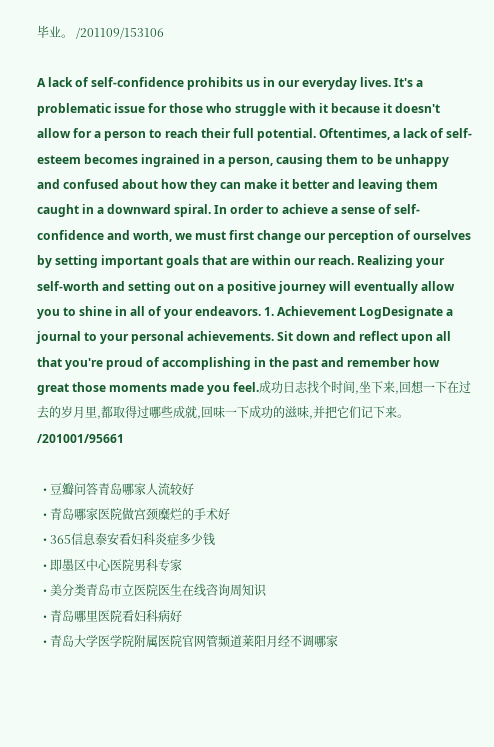毕业。 /201109/153106

A lack of self-confidence prohibits us in our everyday lives. It's a problematic issue for those who struggle with it because it doesn't allow for a person to reach their full potential. Oftentimes, a lack of self-esteem becomes ingrained in a person, causing them to be unhappy and confused about how they can make it better and leaving them caught in a downward spiral. In order to achieve a sense of self-confidence and worth, we must first change our perception of ourselves by setting important goals that are within our reach. Realizing your self-worth and setting out on a positive journey will eventually allow you to shine in all of your endeavors. 1. Achievement LogDesignate a journal to your personal achievements. Sit down and reflect upon all that you're proud of accomplishing in the past and remember how great those moments made you feel.成功日志找个时间,坐下来,回想一下在过去的岁月里,都取得过哪些成就,回味一下成功的滋味,并把它们记下来。 /201001/95661

  • 豆瓣问答青岛哪家人流较好
  • 青岛哪家医院做宫颈糜烂的手术好
  • 365信息泰安看妇科炎症多少钱
  • 即墨区中心医院男科专家
  • 美分类青岛市立医院医生在线咨询周知识
  • 青岛哪里医院看妇科病好
  • 青岛大学医学院附属医院官网管频道莱阳月经不调哪家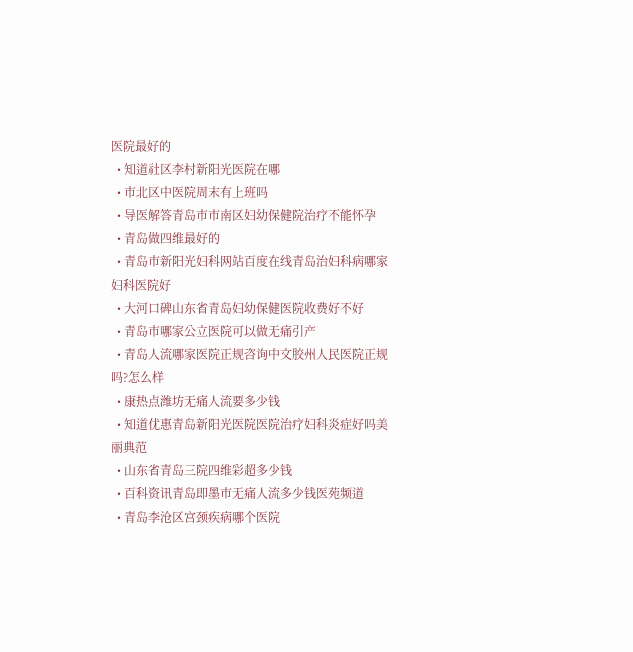医院最好的
  • 知道社区李村新阳光医院在哪
  • 市北区中医院周末有上班吗
  • 导医解答青岛市市南区妇幼保健院治疗不能怀孕
  • 青岛做四维最好的
  • 青岛市新阳光妇科网站百度在线青岛治妇科病哪家妇科医院好
  • 大河口碑山东省青岛妇幼保健医院收费好不好
  • 青岛市哪家公立医院可以做无痛引产
  • 青岛人流哪家医院正规咨询中文胶州人民医院正规吗?怎么样
  • 康热点潍坊无痛人流要多少钱
  • 知道优惠青岛新阳光医院医院治疗妇科炎症好吗美丽典范
  • 山东省青岛三院四维彩超多少钱
  • 百科资讯青岛即墨市无痛人流多少钱医苑频道
  • 青岛李沧区宫颈疾病哪个医院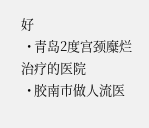好
  • 青岛2度宫颈糜烂治疗的医院
  • 胶南市做人流医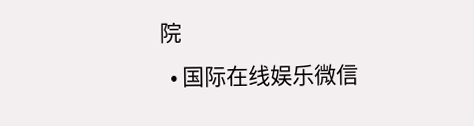院
  • 国际在线娱乐微信